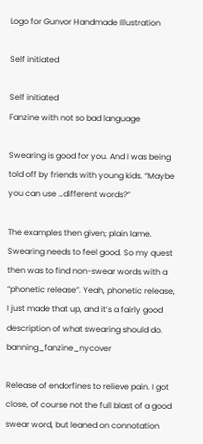Logo for Gunvor Handmade Illustration

Self initiated

Self initiated
Fanzine with not so bad language

Swearing is good for you. And I was being told off by friends with young kids. “Maybe you can use …different words?”

The examples then given; plain lame. Swearing needs to feel good. So my quest then was to find non-swear words with a “phonetic release”. Yeah, phonetic release, I just made that up, and it’s a fairly good description of what swearing should do. banning_fanzine_nycover

Release of endorfines to relieve pain. I got close, of course not the full blast of a good swear word, but leaned on connotation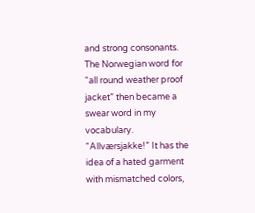and strong consonants. The Norwegian word for “all round weather proof jacket” then became a swear word in my vocabulary. “Allværsjakke!” It has the idea of a hated garment with mismatched colors,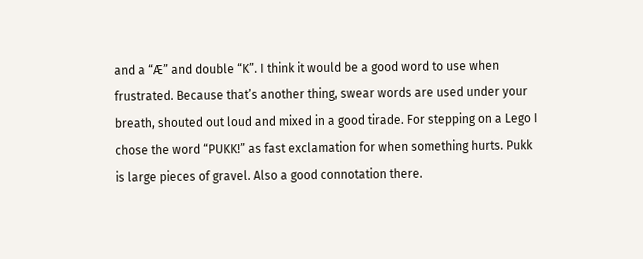and a “Æ” and double “K”. I think it would be a good word to use when frustrated. Because that’s another thing, swear words are used under your breath, shouted out loud and mixed in a good tirade. For stepping on a Lego I chose the word “PUKK!” as fast exclamation for when something hurts. Pukk is large pieces of gravel. Also a good connotation there.